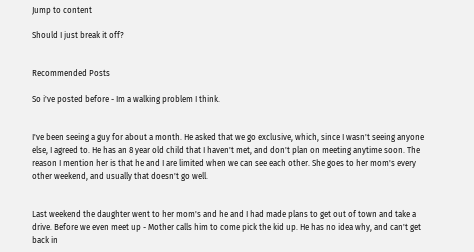Jump to content

Should I just break it off?


Recommended Posts

So i've posted before - Im a walking problem I think.


I've been seeing a guy for about a month. He asked that we go exclusive, which, since I wasn't seeing anyone else, I agreed to. He has an 8 year old child that I haven't met, and don't plan on meeting anytime soon. The reason I mention her is that he and I are limited when we can see each other. She goes to her mom's every other weekend, and usually that doesn't go well.


Last weekend the daughter went to her mom's and he and I had made plans to get out of town and take a drive. Before we even meet up - Mother calls him to come pick the kid up. He has no idea why, and can't get back in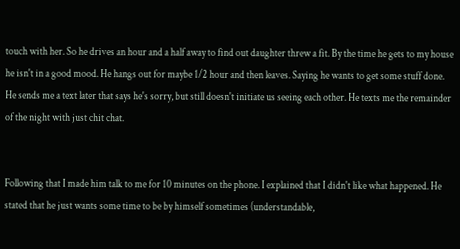touch with her. So he drives an hour and a half away to find out daughter threw a fit. By the time he gets to my house he isn't in a good mood. He hangs out for maybe 1/2 hour and then leaves. Saying he wants to get some stuff done. He sends me a text later that says he's sorry, but still doesn't initiate us seeing each other. He texts me the remainder of the night with just chit chat.


Following that I made him talk to me for 10 minutes on the phone. I explained that I didn't like what happened. He stated that he just wants some time to be by himself sometimes (understandable,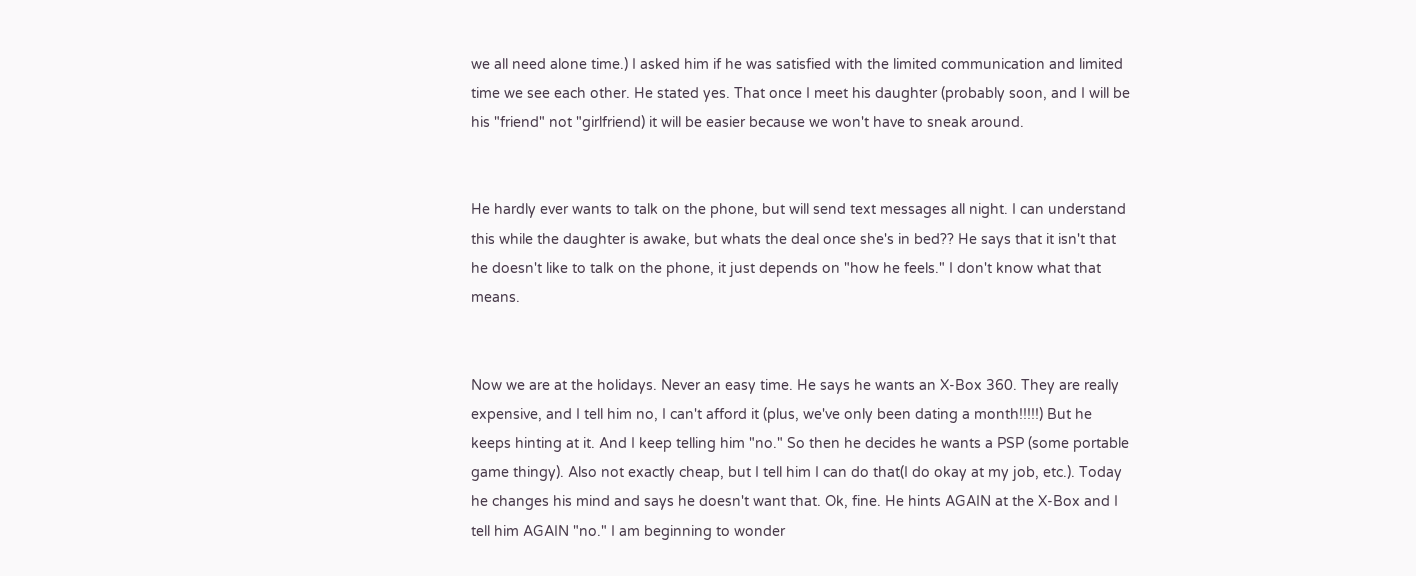we all need alone time.) I asked him if he was satisfied with the limited communication and limited time we see each other. He stated yes. That once I meet his daughter (probably soon, and I will be his "friend" not "girlfriend) it will be easier because we won't have to sneak around.


He hardly ever wants to talk on the phone, but will send text messages all night. I can understand this while the daughter is awake, but whats the deal once she's in bed?? He says that it isn't that he doesn't like to talk on the phone, it just depends on "how he feels." I don't know what that means.


Now we are at the holidays. Never an easy time. He says he wants an X-Box 360. They are really expensive, and I tell him no, I can't afford it (plus, we've only been dating a month!!!!!) But he keeps hinting at it. And I keep telling him "no." So then he decides he wants a PSP (some portable game thingy). Also not exactly cheap, but I tell him I can do that(I do okay at my job, etc.). Today he changes his mind and says he doesn't want that. Ok, fine. He hints AGAIN at the X-Box and I tell him AGAIN "no." I am beginning to wonder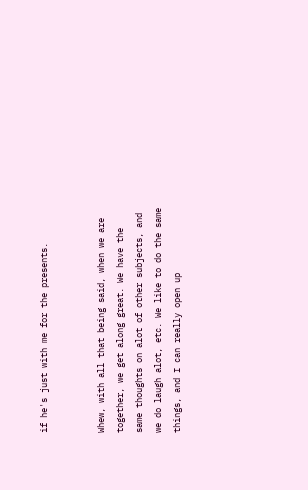if he's just with me for the presents.


Whew, with all that being said, when we are together, we get along great. We have the same thoughts on alot of other subjects, and we do laugh alot, etc. We like to do the same things, and I can really open up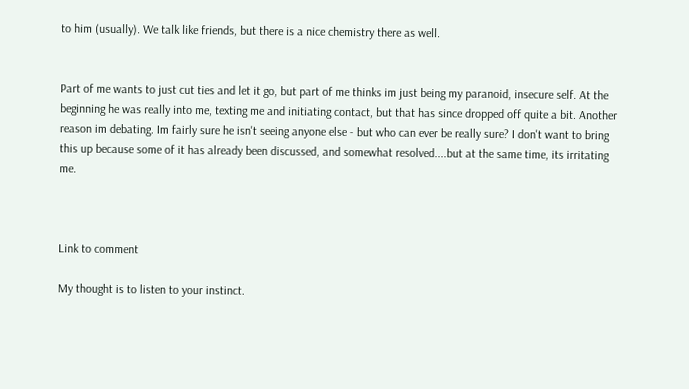to him (usually). We talk like friends, but there is a nice chemistry there as well.


Part of me wants to just cut ties and let it go, but part of me thinks im just being my paranoid, insecure self. At the beginning he was really into me, texting me and initiating contact, but that has since dropped off quite a bit. Another reason im debating. Im fairly sure he isn't seeing anyone else - but who can ever be really sure? I don't want to bring this up because some of it has already been discussed, and somewhat resolved....but at the same time, its irritating me.



Link to comment

My thought is to listen to your instinct.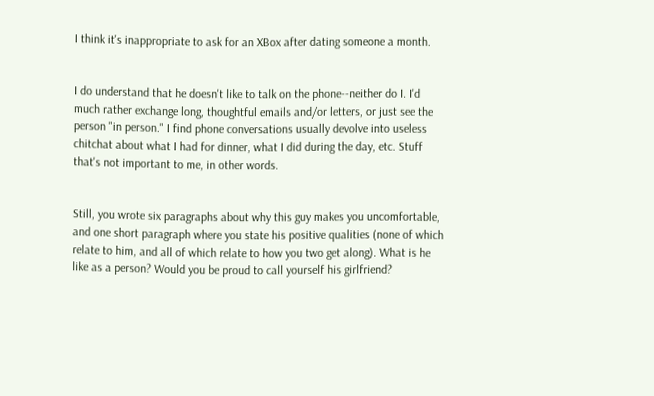I think it's inappropriate to ask for an XBox after dating someone a month.


I do understand that he doesn't like to talk on the phone--neither do I. I'd much rather exchange long, thoughtful emails and/or letters, or just see the person "in person." I find phone conversations usually devolve into useless chitchat about what I had for dinner, what I did during the day, etc. Stuff that's not important to me, in other words.


Still, you wrote six paragraphs about why this guy makes you uncomfortable, and one short paragraph where you state his positive qualities (none of which relate to him, and all of which relate to how you two get along). What is he like as a person? Would you be proud to call yourself his girlfriend?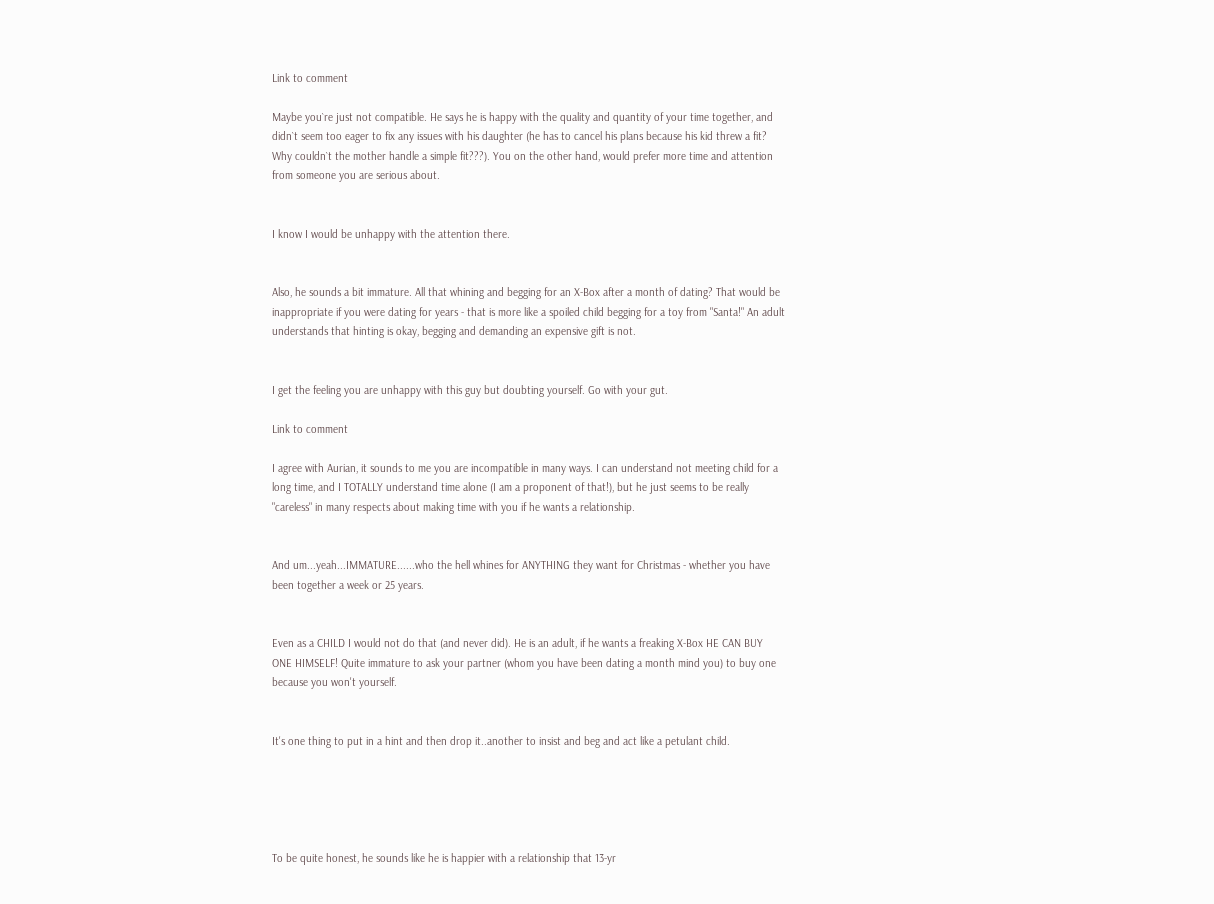Link to comment

Maybe you`re just not compatible. He says he is happy with the quality and quantity of your time together, and didn`t seem too eager to fix any issues with his daughter (he has to cancel his plans because his kid threw a fit? Why couldn`t the mother handle a simple fit???). You on the other hand, would prefer more time and attention from someone you are serious about.


I know I would be unhappy with the attention there.


Also, he sounds a bit immature. All that whining and begging for an X-Box after a month of dating? That would be inappropriate if you were dating for years - that is more like a spoiled child begging for a toy from "Santa!" An adult understands that hinting is okay, begging and demanding an expensive gift is not.


I get the feeling you are unhappy with this guy but doubting yourself. Go with your gut.

Link to comment

I agree with Aurian, it sounds to me you are incompatible in many ways. I can understand not meeting child for a long time, and I TOTALLY understand time alone (I am a proponent of that!), but he just seems to be really "careless" in many respects about making time with you if he wants a relationship.


And um...yeah...IMMATURE......who the hell whines for ANYTHING they want for Christmas - whether you have been together a week or 25 years.


Even as a CHILD I would not do that (and never did). He is an adult, if he wants a freaking X-Box HE CAN BUY ONE HIMSELF! Quite immature to ask your partner (whom you have been dating a month mind you) to buy one because you won't yourself.


It's one thing to put in a hint and then drop it..another to insist and beg and act like a petulant child.





To be quite honest, he sounds like he is happier with a relationship that 13-yr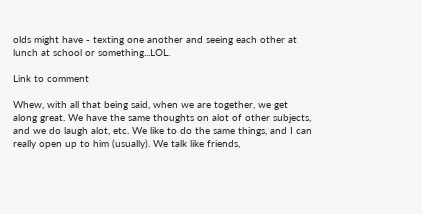olds might have - texting one another and seeing each other at lunch at school or something...LOL.

Link to comment

Whew, with all that being said, when we are together, we get along great. We have the same thoughts on alot of other subjects, and we do laugh alot, etc. We like to do the same things, and I can really open up to him (usually). We talk like friends,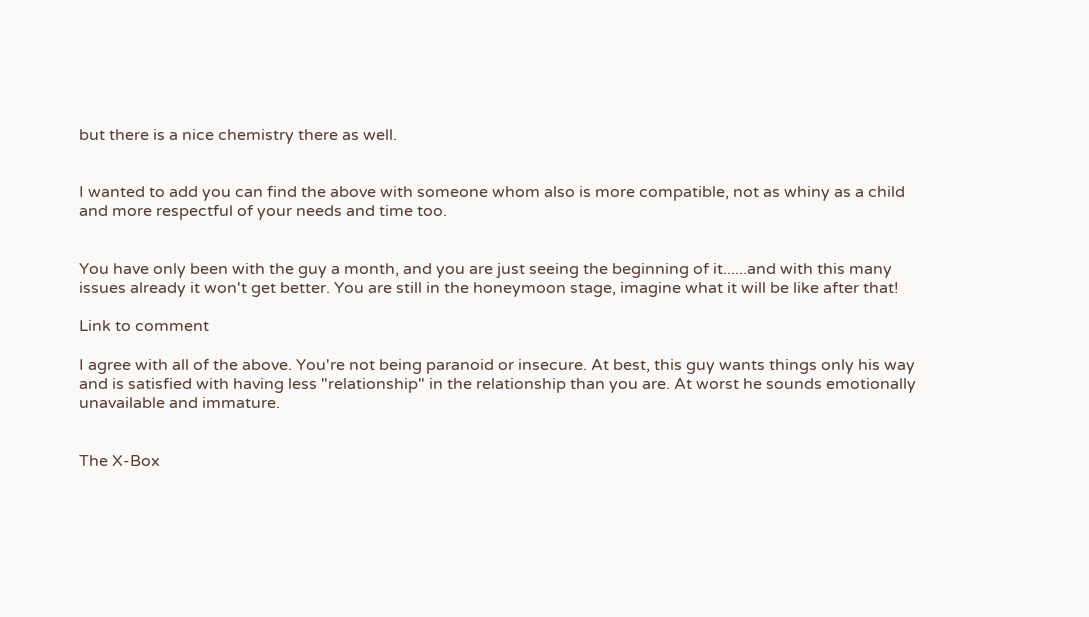but there is a nice chemistry there as well.


I wanted to add you can find the above with someone whom also is more compatible, not as whiny as a child and more respectful of your needs and time too.


You have only been with the guy a month, and you are just seeing the beginning of it......and with this many issues already it won't get better. You are still in the honeymoon stage, imagine what it will be like after that!

Link to comment

I agree with all of the above. You're not being paranoid or insecure. At best, this guy wants things only his way and is satisfied with having less "relationship" in the relationship than you are. At worst he sounds emotionally unavailable and immature.


The X-Box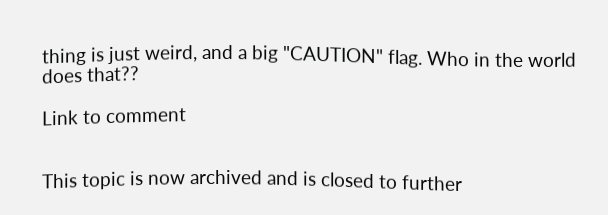thing is just weird, and a big "CAUTION" flag. Who in the world does that??

Link to comment


This topic is now archived and is closed to further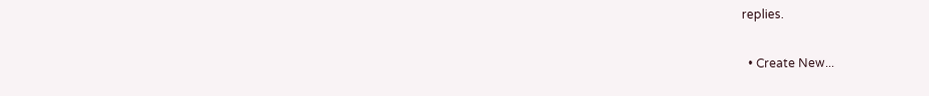replies.

  • Create New...